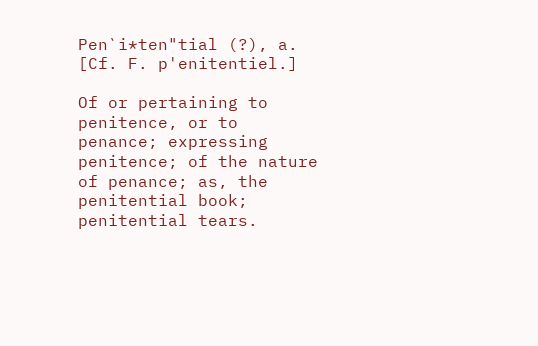Pen`i*ten"tial (?), a. [Cf. F. p'enitentiel.]

Of or pertaining to penitence, or to penance; expressing penitence; of the nature of penance; as, the penitential book; penitential tears.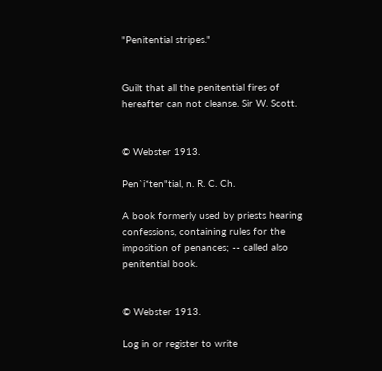"Penitential stripes."


Guilt that all the penitential fires of hereafter can not cleanse. Sir W. Scott.


© Webster 1913.

Pen`i*ten"tial, n. R. C. Ch.

A book formerly used by priests hearing confessions, containing rules for the imposition of penances; -- called also penitential book.


© Webster 1913.

Log in or register to write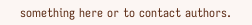something here or to contact authors.